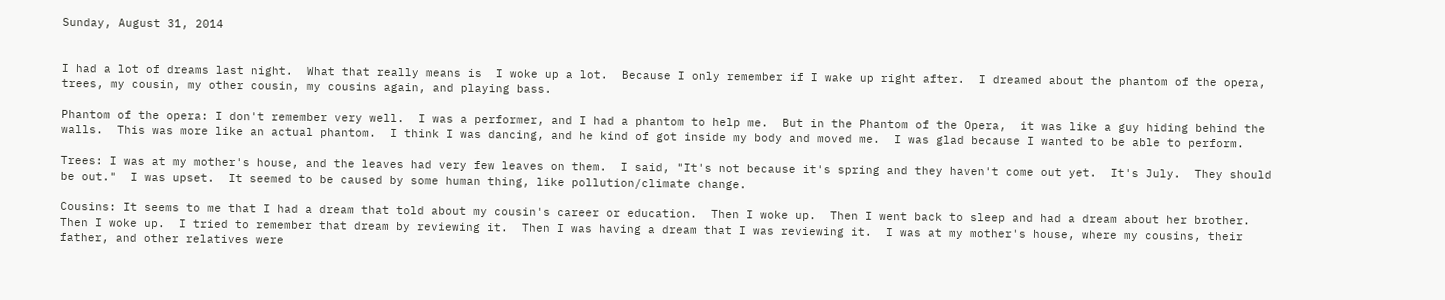Sunday, August 31, 2014


I had a lot of dreams last night.  What that really means is  I woke up a lot.  Because I only remember if I wake up right after.  I dreamed about the phantom of the opera, trees, my cousin, my other cousin, my cousins again, and playing bass.

Phantom of the opera: I don't remember very well.  I was a performer, and I had a phantom to help me.  But in the Phantom of the Opera,  it was like a guy hiding behind the walls.  This was more like an actual phantom.  I think I was dancing, and he kind of got inside my body and moved me.  I was glad because I wanted to be able to perform.

Trees: I was at my mother's house, and the leaves had very few leaves on them.  I said, "It's not because it's spring and they haven't come out yet.  It's July.  They should be out."  I was upset.  It seemed to be caused by some human thing, like pollution/climate change.

Cousins: It seems to me that I had a dream that told about my cousin's career or education.  Then I woke up.  Then I went back to sleep and had a dream about her brother.  Then I woke up.  I tried to remember that dream by reviewing it.  Then I was having a dream that I was reviewing it.  I was at my mother's house, where my cousins, their father, and other relatives were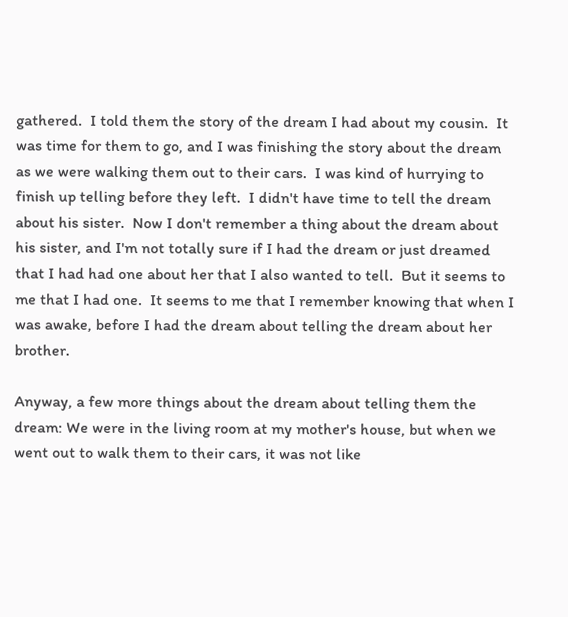gathered.  I told them the story of the dream I had about my cousin.  It was time for them to go, and I was finishing the story about the dream as we were walking them out to their cars.  I was kind of hurrying to finish up telling before they left.  I didn't have time to tell the dream about his sister.  Now I don't remember a thing about the dream about his sister, and I'm not totally sure if I had the dream or just dreamed that I had had one about her that I also wanted to tell.  But it seems to me that I had one.  It seems to me that I remember knowing that when I was awake, before I had the dream about telling the dream about her brother.

Anyway, a few more things about the dream about telling them the dream: We were in the living room at my mother's house, but when we went out to walk them to their cars, it was not like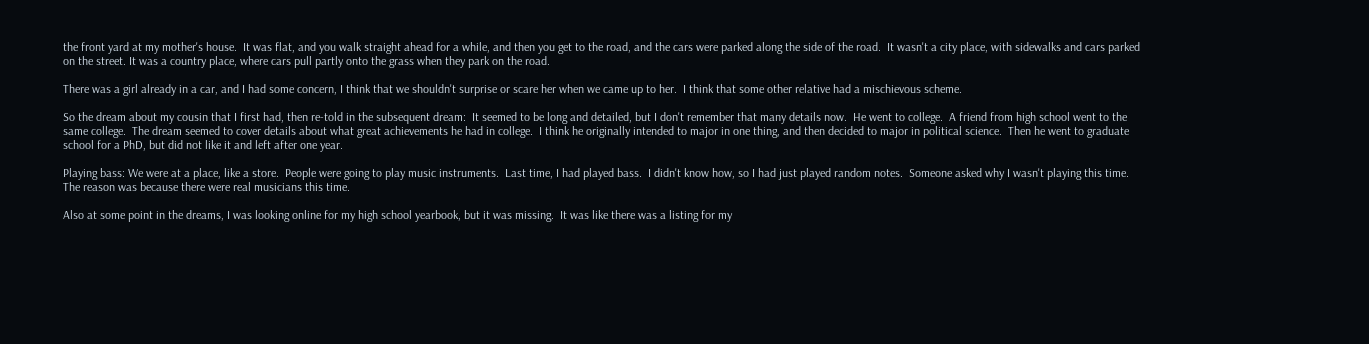the front yard at my mother's house.  It was flat, and you walk straight ahead for a while, and then you get to the road, and the cars were parked along the side of the road.  It wasn't a city place, with sidewalks and cars parked on the street. It was a country place, where cars pull partly onto the grass when they park on the road.

There was a girl already in a car, and I had some concern, I think that we shouldn't surprise or scare her when we came up to her.  I think that some other relative had a mischievous scheme.

So the dream about my cousin that I first had, then re-told in the subsequent dream:  It seemed to be long and detailed, but I don't remember that many details now.  He went to college.  A friend from high school went to the same college.  The dream seemed to cover details about what great achievements he had in college.  I think he originally intended to major in one thing, and then decided to major in political science.  Then he went to graduate school for a PhD, but did not like it and left after one year.

Playing bass: We were at a place, like a store.  People were going to play music instruments.  Last time, I had played bass.  I didn't know how, so I had just played random notes.  Someone asked why I wasn't playing this time.  The reason was because there were real musicians this time.

Also at some point in the dreams, I was looking online for my high school yearbook, but it was missing.  It was like there was a listing for my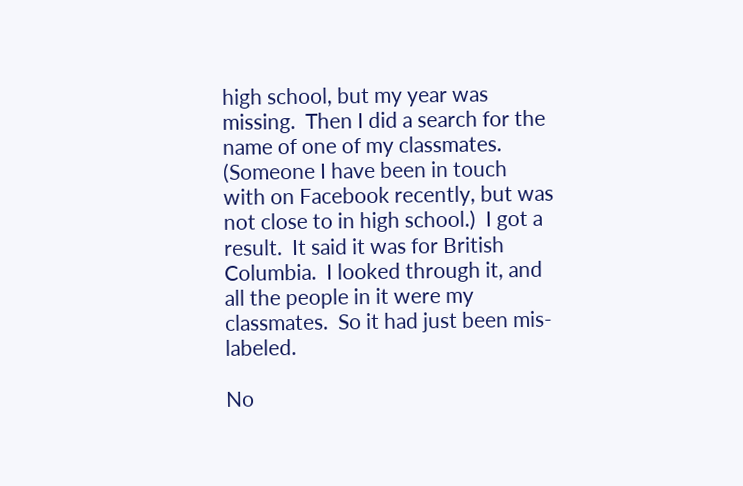high school, but my year was missing.  Then I did a search for the name of one of my classmates.  (Someone I have been in touch with on Facebook recently, but was not close to in high school.)  I got a result.  It said it was for British Columbia.  I looked through it, and all the people in it were my classmates.  So it had just been mis-labeled.

No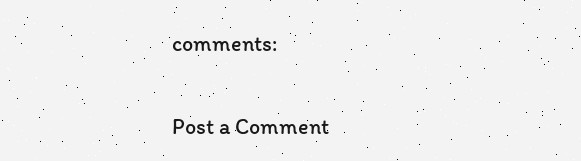comments:

Post a Comment